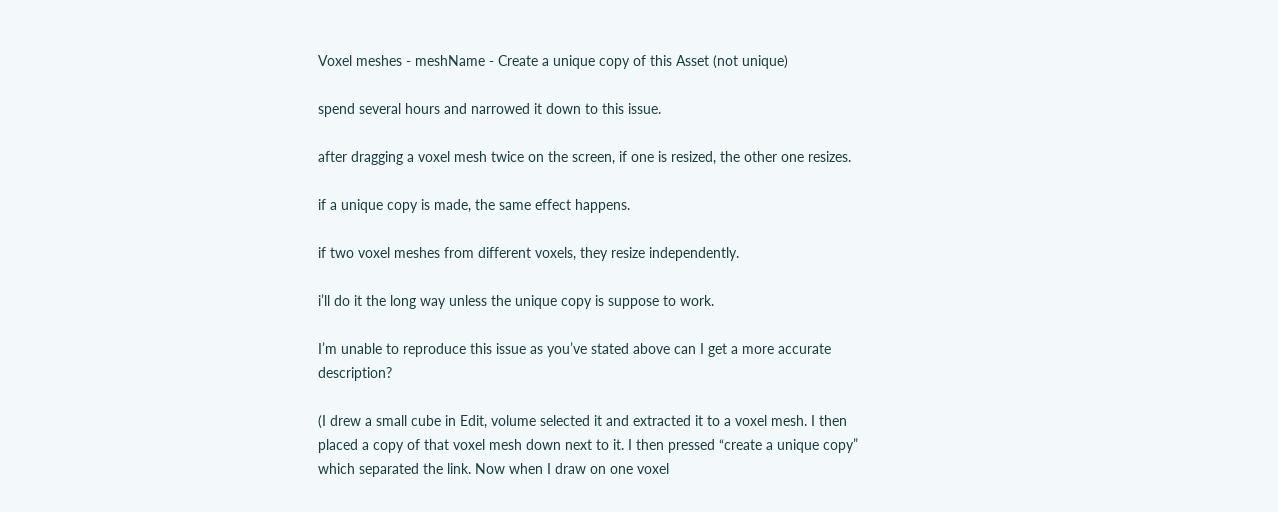Voxel meshes - meshName - Create a unique copy of this Asset (not unique)

spend several hours and narrowed it down to this issue.

after dragging a voxel mesh twice on the screen, if one is resized, the other one resizes.

if a unique copy is made, the same effect happens.

if two voxel meshes from different voxels, they resize independently.

i’ll do it the long way unless the unique copy is suppose to work.

I’m unable to reproduce this issue as you’ve stated above can I get a more accurate description?

(I drew a small cube in Edit, volume selected it and extracted it to a voxel mesh. I then placed a copy of that voxel mesh down next to it. I then pressed “create a unique copy” which separated the link. Now when I draw on one voxel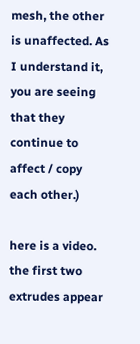mesh, the other is unaffected. As I understand it, you are seeing that they continue to affect / copy each other.)

here is a video. the first two extrudes appear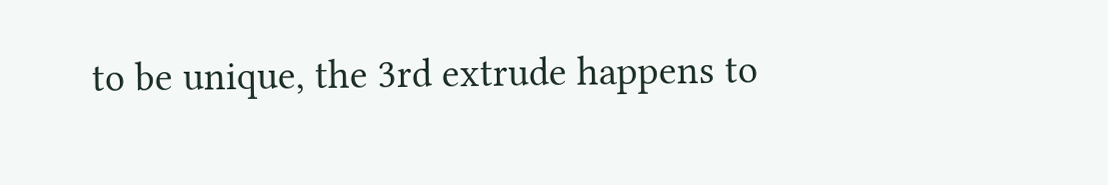to be unique, the 3rd extrude happens to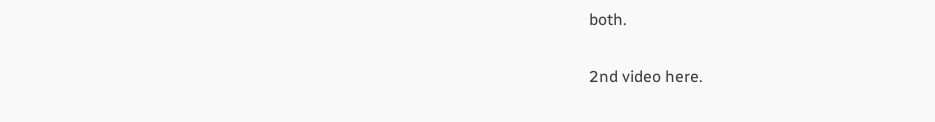both.

2nd video here.